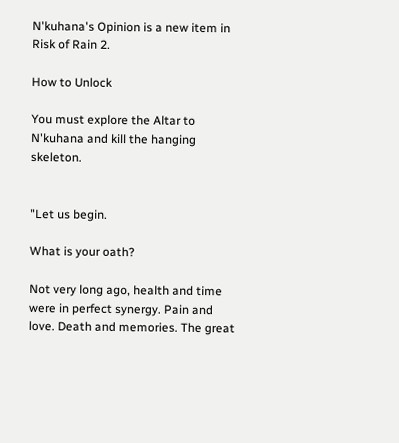N'kuhana's Opinion is a new item in Risk of Rain 2.

How to Unlock

You must explore the Altar to N'kuhana and kill the hanging skeleton.


"Let us begin.

What is your oath?

Not very long ago, health and time were in perfect synergy. Pain and love. Death and memories. The great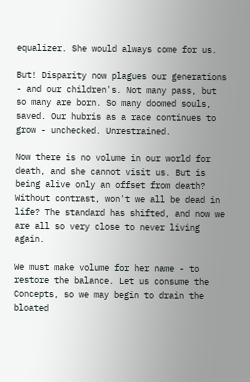equalizer. She would always come for us.

But! Disparity now plagues our generations - and our children's. Not many pass, but so many are born. So many doomed souls, saved. Our hubris as a race continues to grow - unchecked. Unrestrained.

Now there is no volume in our world for death, and she cannot visit us. But is being alive only an offset from death? Without contrast, won't we all be dead in life? The standard has shifted, and now we are all so very close to never living again.

We must make volume for her name - to restore the balance. Let us consume the Concepts, so we may begin to drain the bloated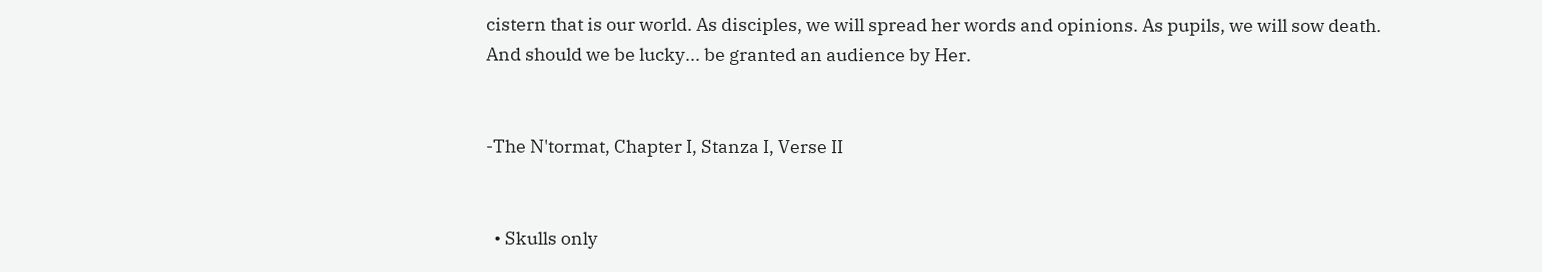cistern that is our world. As disciples, we will spread her words and opinions. As pupils, we will sow death. And should we be lucky... be granted an audience by Her.


-The N'tormat, Chapter I, Stanza I, Verse II


  • Skulls only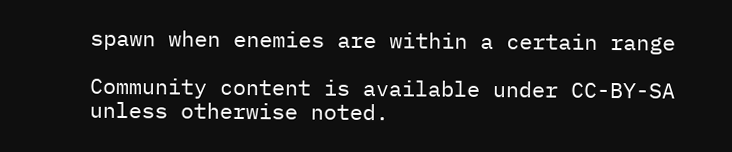spawn when enemies are within a certain range

Community content is available under CC-BY-SA unless otherwise noted.